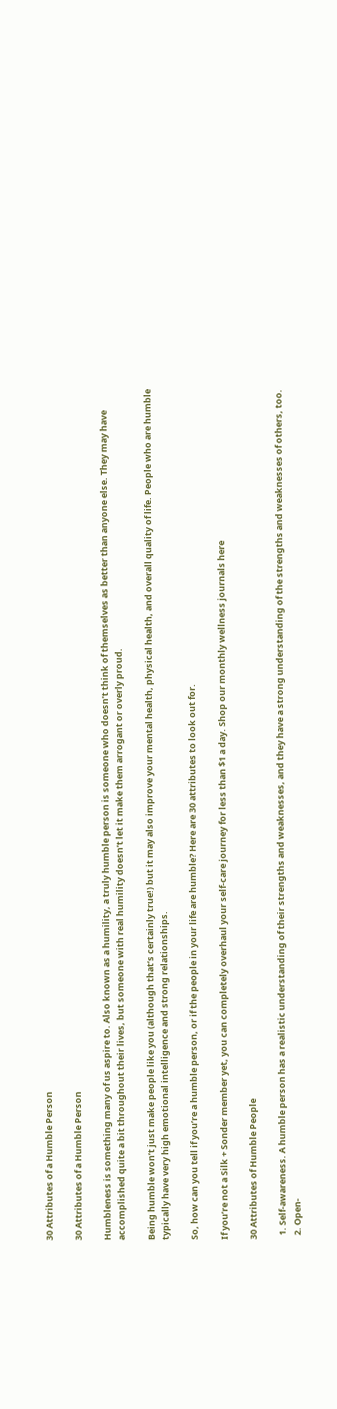30 Attributes of a Humble Person

30 Attributes of a Humble Person

Humbleness is something many of us aspire to. Also known as a humility, a truly humble person is someone who doesn’t think of themselves as better than anyone else. They may have accomplished quite a bit throughout their lives, but someone with real humility doesn’t let it make them arrogant or overly proud.

Being humble won’t just make people like you (although that’s certainly true!) but it may also improve your mental health, physical health, and overall quality of life. People who are humble typically have very high emotional intelligence and strong relationships.

So, how can you tell if you’re a humble person, or if the people in your life are humble? Here are 30 attributes to look out for.

If you’re not a Silk + Sonder member yet, you can completely overhaul your self-care journey for less than $1 a day. Shop our monthly wellness journals here

30 Attributes of Humble People

  1. Self-awareness. A humble person has a realistic understanding of their strengths and weaknesses, and they have a strong understanding of the strengths and weaknesses of others, too.
  2. Open-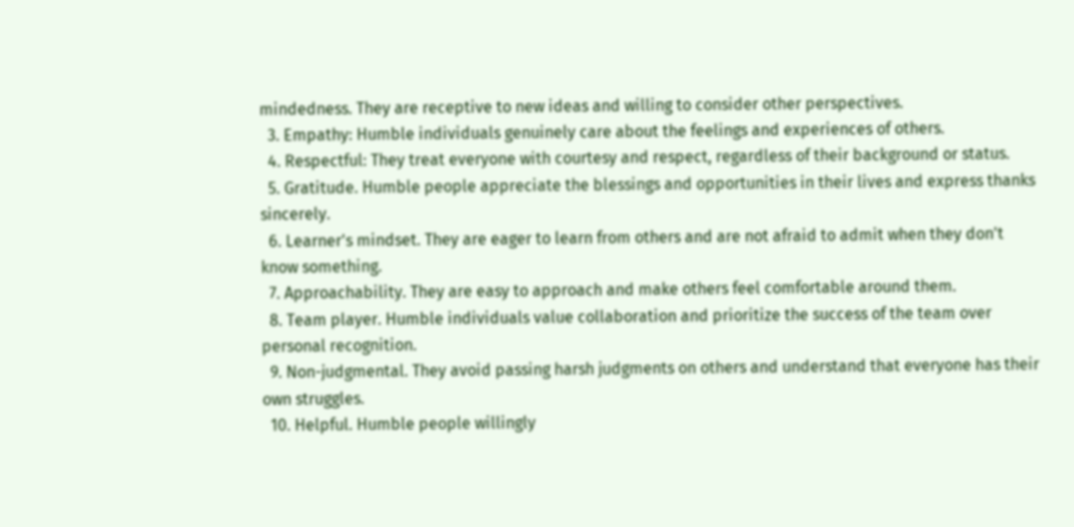mindedness. They are receptive to new ideas and willing to consider other perspectives.
  3. Empathy: Humble individuals genuinely care about the feelings and experiences of others.
  4. Respectful: They treat everyone with courtesy and respect, regardless of their background or status.
  5. Gratitude. Humble people appreciate the blessings and opportunities in their lives and express thanks sincerely.
  6. Learner's mindset. They are eager to learn from others and are not afraid to admit when they don't know something.
  7. Approachability. They are easy to approach and make others feel comfortable around them.
  8. Team player. Humble individuals value collaboration and prioritize the success of the team over personal recognition.
  9. Non-judgmental. They avoid passing harsh judgments on others and understand that everyone has their own struggles.
  10. Helpful. Humble people willingly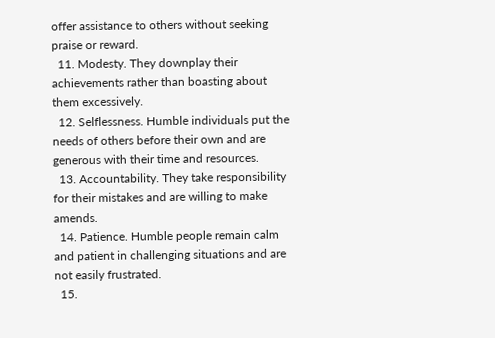offer assistance to others without seeking praise or reward.
  11. Modesty. They downplay their achievements rather than boasting about them excessively.
  12. Selflessness. Humble individuals put the needs of others before their own and are generous with their time and resources.
  13. Accountability. They take responsibility for their mistakes and are willing to make amends.
  14. Patience. Humble people remain calm and patient in challenging situations and are not easily frustrated.
  15.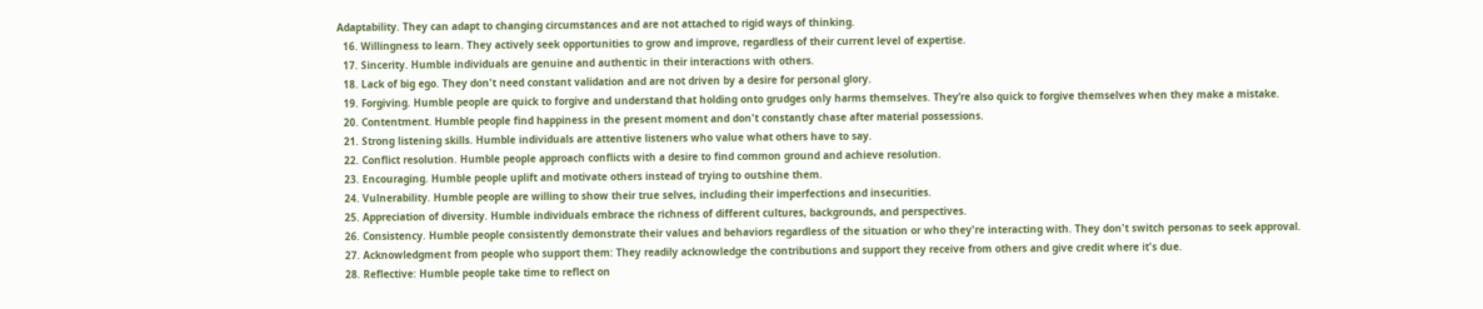Adaptability. They can adapt to changing circumstances and are not attached to rigid ways of thinking.
  16. Willingness to learn. They actively seek opportunities to grow and improve, regardless of their current level of expertise.
  17. Sincerity. Humble individuals are genuine and authentic in their interactions with others.
  18. Lack of big ego. They don't need constant validation and are not driven by a desire for personal glory.
  19. Forgiving. Humble people are quick to forgive and understand that holding onto grudges only harms themselves. They’re also quick to forgive themselves when they make a mistake.
  20. Contentment. Humble people find happiness in the present moment and don't constantly chase after material possessions.
  21. Strong listening skills. Humble individuals are attentive listeners who value what others have to say.
  22. Conflict resolution. Humble people approach conflicts with a desire to find common ground and achieve resolution.
  23. Encouraging. Humble people uplift and motivate others instead of trying to outshine them.
  24. Vulnerability. Humble people are willing to show their true selves, including their imperfections and insecurities.
  25. Appreciation of diversity. Humble individuals embrace the richness of different cultures, backgrounds, and perspectives.
  26. Consistency. Humble people consistently demonstrate their values and behaviors regardless of the situation or who they're interacting with. They don't switch personas to seek approval.
  27. Acknowledgment from people who support them: They readily acknowledge the contributions and support they receive from others and give credit where it's due.
  28. Reflective: Humble people take time to reflect on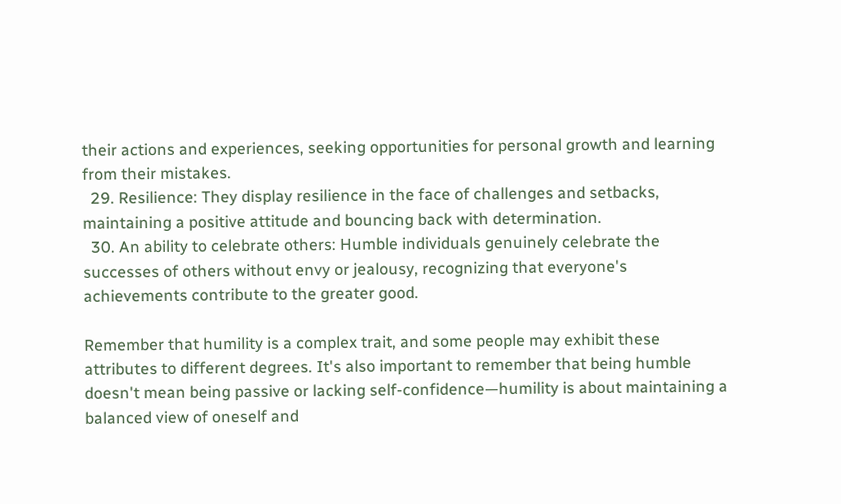their actions and experiences, seeking opportunities for personal growth and learning from their mistakes.
  29. Resilience: They display resilience in the face of challenges and setbacks, maintaining a positive attitude and bouncing back with determination.
  30. An ability to celebrate others: Humble individuals genuinely celebrate the successes of others without envy or jealousy, recognizing that everyone's achievements contribute to the greater good.

Remember that humility is a complex trait, and some people may exhibit these attributes to different degrees. It's also important to remember that being humble doesn't mean being passive or lacking self-confidence—humility is about maintaining a balanced view of oneself and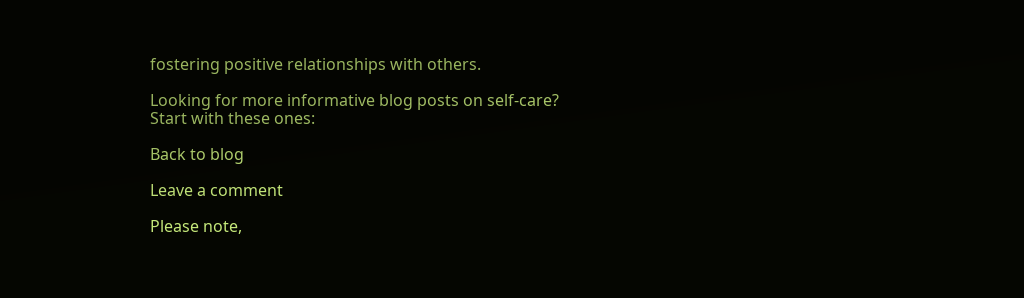fostering positive relationships with others.

Looking for more informative blog posts on self-care? Start with these ones:

Back to blog

Leave a comment

Please note,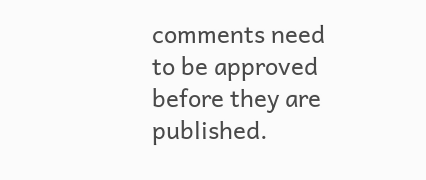comments need to be approved before they are published.